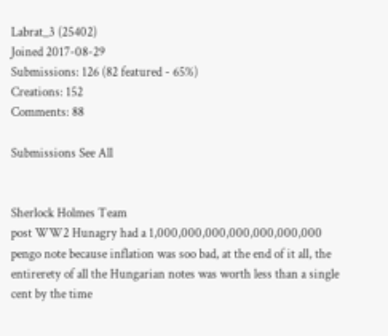Labrat_3 (25402)
Joined 2017-08-29
Submissions: 126 (82 featured - 65%)
Creations: 152
Comments: 88

Submissions See All


Sherlock Holmes Team
post WW2 Hunagry had a 1,000,000,000,000,000,000,000 pengo note because inflation was soo bad, at the end of it all, the entirerety of all the Hungarian notes was worth less than a single cent by the time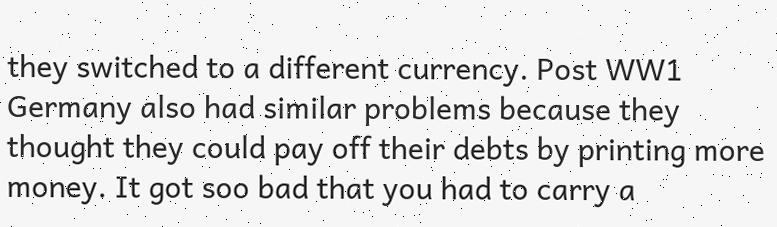they switched to a different currency. Post WW1 Germany also had similar problems because they thought they could pay off their debts by printing more money. It got soo bad that you had to carry a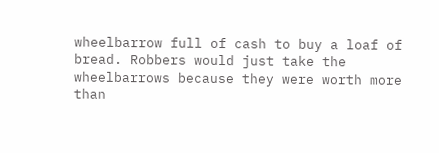wheelbarrow full of cash to buy a loaf of bread. Robbers would just take the wheelbarrows because they were worth more than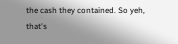the cash they contained. So yeh, that's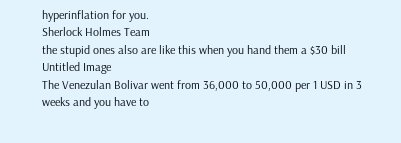hyperinflation for you.
Sherlock Holmes Team
the stupid ones also are like this when you hand them a $30 bill
Untitled Image
The Venezulan Bolivar went from 36,000 to 50,000 per 1 USD in 3 weeks and you have to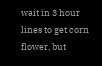wait in 3 hour lines to get corn flower, but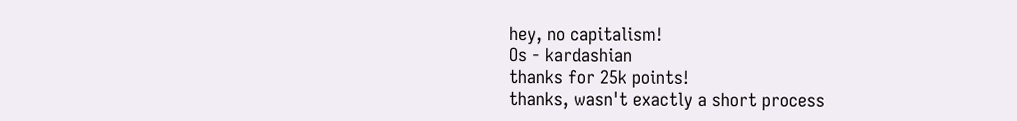hey, no capitalism!
Os - kardashian
thanks for 25k points!
thanks, wasn't exactly a short process